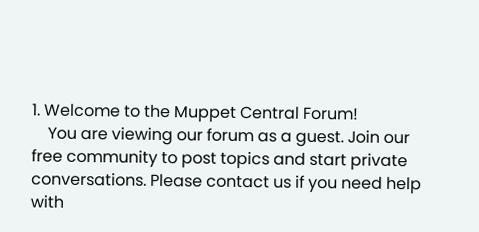1. Welcome to the Muppet Central Forum!
    You are viewing our forum as a guest. Join our free community to post topics and start private conversations. Please contact us if you need help with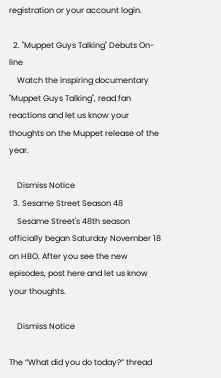registration or your account login.

  2. "Muppet Guys Talking" Debuts On-line
    Watch the inspiring documentary "Muppet Guys Talking", read fan reactions and let us know your thoughts on the Muppet release of the year.

    Dismiss Notice
  3. Sesame Street Season 48
    Sesame Street's 48th season officially began Saturday November 18 on HBO. After you see the new episodes, post here and let us know your thoughts.

    Dismiss Notice

The “What did you do today?” thread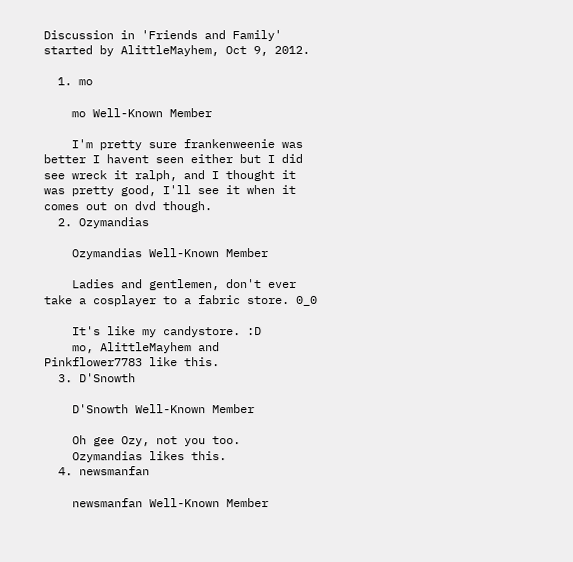Discussion in 'Friends and Family' started by AlittleMayhem, Oct 9, 2012.

  1. mo

    mo Well-Known Member

    I'm pretty sure frankenweenie was better I havent seen either but I did see wreck it ralph, and I thought it was pretty good, I'll see it when it comes out on dvd though.
  2. Ozymandias

    Ozymandias Well-Known Member

    Ladies and gentlemen, don't ever take a cosplayer to a fabric store. 0_0

    It's like my candystore. :D
    mo, AlittleMayhem and Pinkflower7783 like this.
  3. D'Snowth

    D'Snowth Well-Known Member

    Oh gee Ozy, not you too.
    Ozymandias likes this.
  4. newsmanfan

    newsmanfan Well-Known Member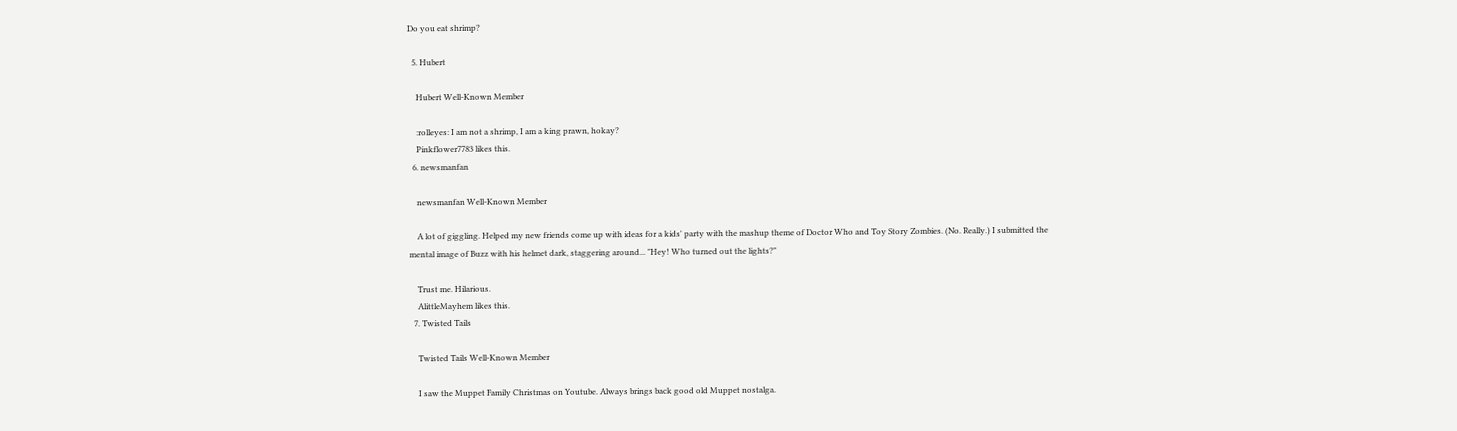Do you eat shrimp?

  5. Hubert

    Hubert Well-Known Member

    :rolleyes: I am not a shrimp, I am a king prawn, hokay?
    Pinkflower7783 likes this.
  6. newsmanfan

    newsmanfan Well-Known Member

    A lot of giggling. Helped my new friends come up with ideas for a kids' party with the mashup theme of Doctor Who and Toy Story Zombies. (No. Really.) I submitted the mental image of Buzz with his helmet dark, staggering around... "Hey! Who turned out the lights?"

    Trust me. Hilarious.
    AlittleMayhem likes this.
  7. Twisted Tails

    Twisted Tails Well-Known Member

    I saw the Muppet Family Christmas on Youtube. Always brings back good old Muppet nostalga.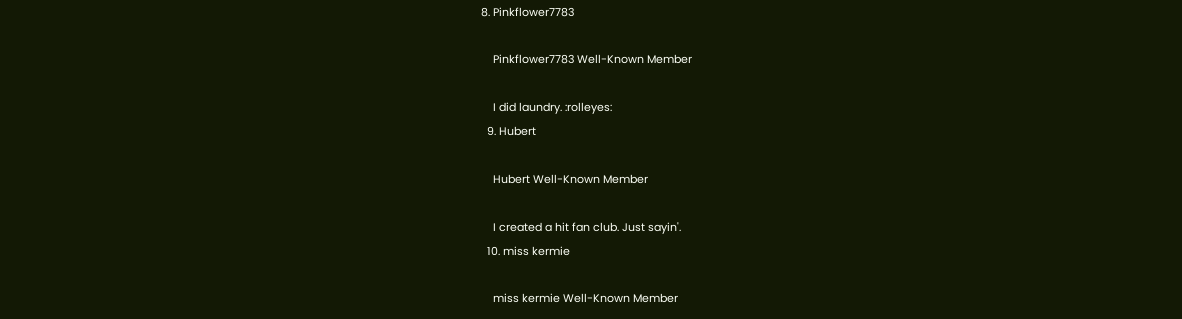8. Pinkflower7783

    Pinkflower7783 Well-Known Member

    I did laundry. :rolleyes:
  9. Hubert

    Hubert Well-Known Member

    I created a hit fan club. Just sayin'.
  10. miss kermie

    miss kermie Well-Known Member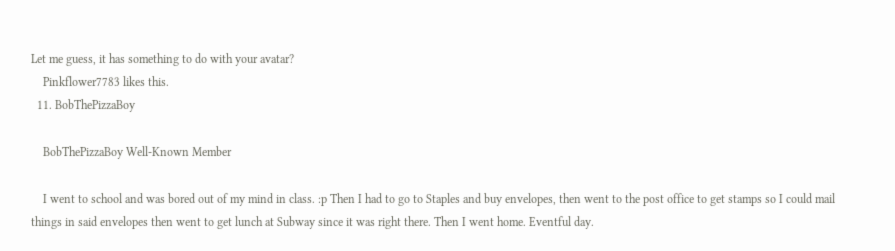Let me guess, it has something to do with your avatar?
    Pinkflower7783 likes this.
  11. BobThePizzaBoy

    BobThePizzaBoy Well-Known Member

    I went to school and was bored out of my mind in class. :p Then I had to go to Staples and buy envelopes, then went to the post office to get stamps so I could mail things in said envelopes then went to get lunch at Subway since it was right there. Then I went home. Eventful day.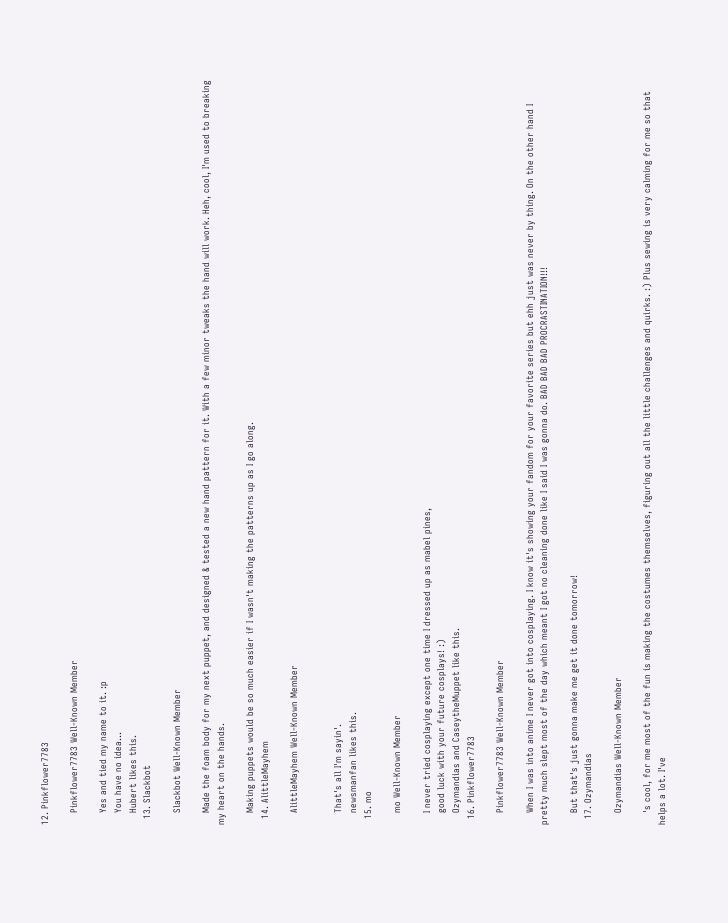12. Pinkflower7783

    Pinkflower7783 Well-Known Member

    Yes and tied my name to it. :p
    You have no idea...
    Hubert likes this.
  13. Slackbot

    Slackbot Well-Known Member

    Made the foam body for my next puppet, and designed & tested a new hand pattern for it. With a few minor tweaks the hand will work. Heh, cool, I'm used to breaking my heart on the hands.

    Making puppets would be so much easier if I wasn't making the patterns up as I go along.
  14. AlittleMayhem

    AlittleMayhem Well-Known Member


    That's all I'm sayin'.
    newsmanfan likes this.
  15. mo

    mo Well-Known Member

    I never tried cosplaying except one time I dressed up as mabel pines,
    good luck with your future cosplays! :)
    Ozymandias and CaseytheMuppet like this.
  16. Pinkflower7783

    Pinkflower7783 Well-Known Member

    When I was into anime I never got into cosplaying. I know it's showing your fandom for your favorite series but ehh just was never by thing. On the other hand I pretty much slept most of the day which meant I got no cleaning done like I said I was gonna do. BAD BAD BAD PROCRASTINATION!!!

    But that's just gonna make me get it done tomorrow!
  17. Ozymandias

    Ozymandias Well-Known Member

    's cool, for me most of the fun is making the costumes themselves, figuring out all the little challenges and quirks. :) Plus sewing is very calming for me so that helps a lot. I've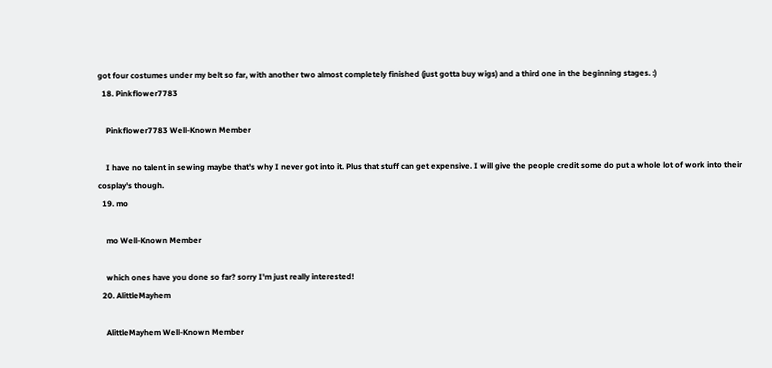got four costumes under my belt so far, with another two almost completely finished (just gotta buy wigs) and a third one in the beginning stages. :)
  18. Pinkflower7783

    Pinkflower7783 Well-Known Member

    I have no talent in sewing maybe that's why I never got into it. Plus that stuff can get expensive. I will give the people credit some do put a whole lot of work into their cosplay's though.
  19. mo

    mo Well-Known Member

    which ones have you done so far? sorry I'm just really interested!
  20. AlittleMayhem

    AlittleMayhem Well-Known Member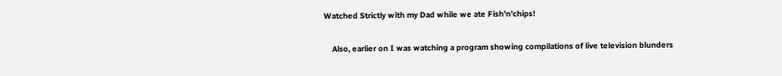Watched Strictly with my Dad while we ate Fish'n'chips!

    Also, earlier on I was watching a program showing compilations of live television blunders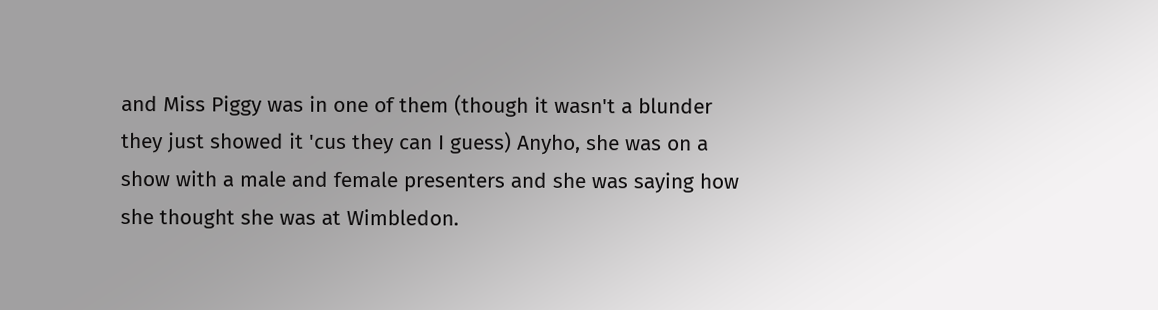and Miss Piggy was in one of them (though it wasn't a blunder they just showed it 'cus they can I guess) Anyho, she was on a show with a male and female presenters and she was saying how she thought she was at Wimbledon.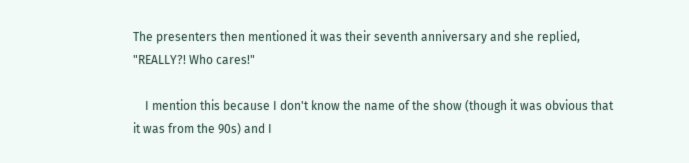The presenters then mentioned it was their seventh anniversary and she replied, "REALLY?! Who cares!"

    I mention this because I don't know the name of the show (though it was obvious that it was from the 90s) and I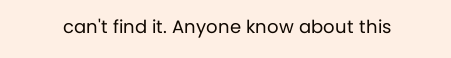can't find it. Anyone know about this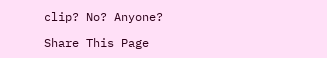clip? No? Anyone?

Share This Page